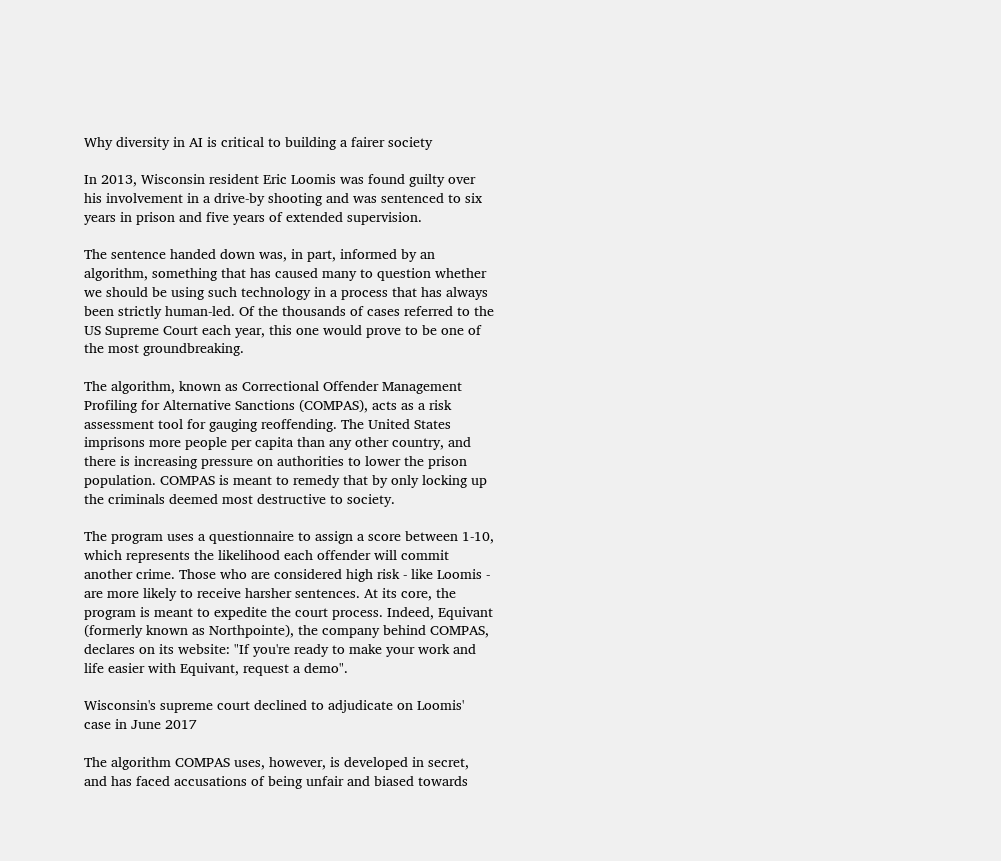Why diversity in AI is critical to building a fairer society

In 2013, Wisconsin resident Eric Loomis was found guilty over his involvement in a drive-by shooting and was sentenced to six years in prison and five years of extended supervision.

The sentence handed down was, in part, informed by an algorithm, something that has caused many to question whether we should be using such technology in a process that has always been strictly human-led. Of the thousands of cases referred to the US Supreme Court each year, this one would prove to be one of the most groundbreaking.

The algorithm, known as Correctional Offender Management Profiling for Alternative Sanctions (COMPAS), acts as a risk assessment tool for gauging reoffending. The United States imprisons more people per capita than any other country, and there is increasing pressure on authorities to lower the prison population. COMPAS is meant to remedy that by only locking up the criminals deemed most destructive to society.

The program uses a questionnaire to assign a score between 1-10, which represents the likelihood each offender will commit another crime. Those who are considered high risk - like Loomis - are more likely to receive harsher sentences. At its core, the program is meant to expedite the court process. Indeed, Equivant (formerly known as Northpointe), the company behind COMPAS, declares on its website: "If you're ready to make your work and life easier with Equivant, request a demo".

Wisconsin's supreme court declined to adjudicate on Loomis' case in June 2017

The algorithm COMPAS uses, however, is developed in secret, and has faced accusations of being unfair and biased towards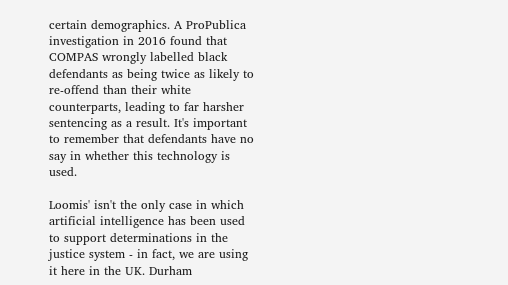certain demographics. A ProPublica investigation in 2016 found that COMPAS wrongly labelled black defendants as being twice as likely to re-offend than their white counterparts, leading to far harsher sentencing as a result. It's important to remember that defendants have no say in whether this technology is used.

Loomis' isn't the only case in which artificial intelligence has been used to support determinations in the justice system - in fact, we are using it here in the UK. Durham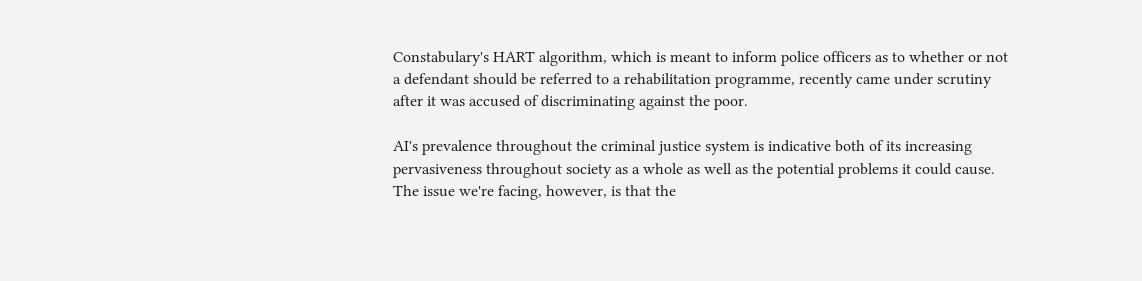Constabulary's HART algorithm, which is meant to inform police officers as to whether or not a defendant should be referred to a rehabilitation programme, recently came under scrutiny after it was accused of discriminating against the poor.

AI's prevalence throughout the criminal justice system is indicative both of its increasing pervasiveness throughout society as a whole as well as the potential problems it could cause. The issue we're facing, however, is that the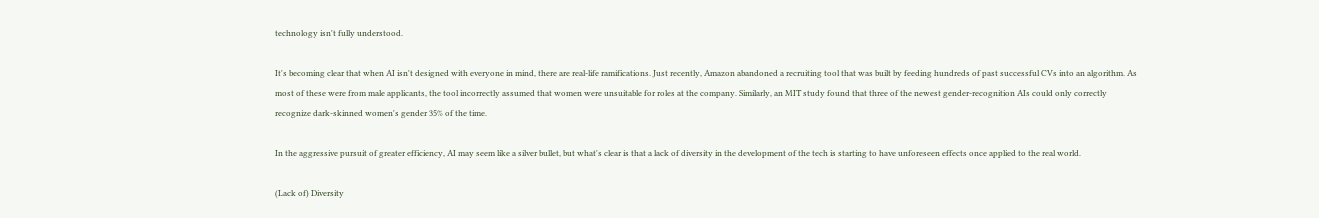technology isn't fully understood.

It's becoming clear that when AI isn't designed with everyone in mind, there are real-life ramifications. Just recently, Amazon abandoned a recruiting tool that was built by feeding hundreds of past successful CVs into an algorithm. As most of these were from male applicants, the tool incorrectly assumed that women were unsuitable for roles at the company. Similarly, an MIT study found that three of the newest gender-recognition AIs could only correctly recognize dark-skinned women's gender 35% of the time.

In the aggressive pursuit of greater efficiency, AI may seem like a silver bullet, but what's clear is that a lack of diversity in the development of the tech is starting to have unforeseen effects once applied to the real world.

(Lack of) Diversity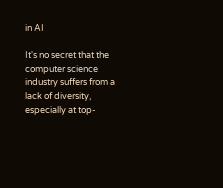in AI

It's no secret that the computer science industry suffers from a lack of diversity, especially at top-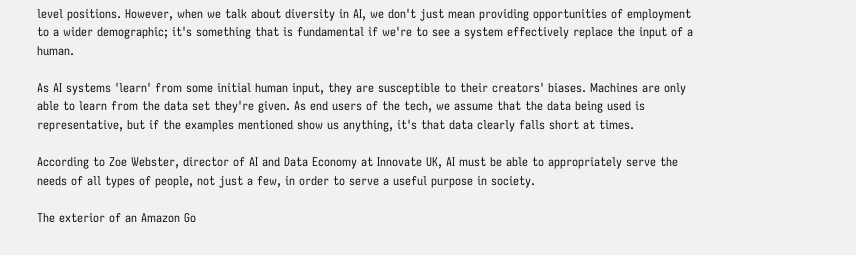level positions. However, when we talk about diversity in AI, we don't just mean providing opportunities of employment to a wider demographic; it's something that is fundamental if we're to see a system effectively replace the input of a human.

As AI systems 'learn' from some initial human input, they are susceptible to their creators' biases. Machines are only able to learn from the data set they're given. As end users of the tech, we assume that the data being used is representative, but if the examples mentioned show us anything, it's that data clearly falls short at times.

According to Zoe Webster, director of AI and Data Economy at Innovate UK, AI must be able to appropriately serve the needs of all types of people, not just a few, in order to serve a useful purpose in society.

The exterior of an Amazon Go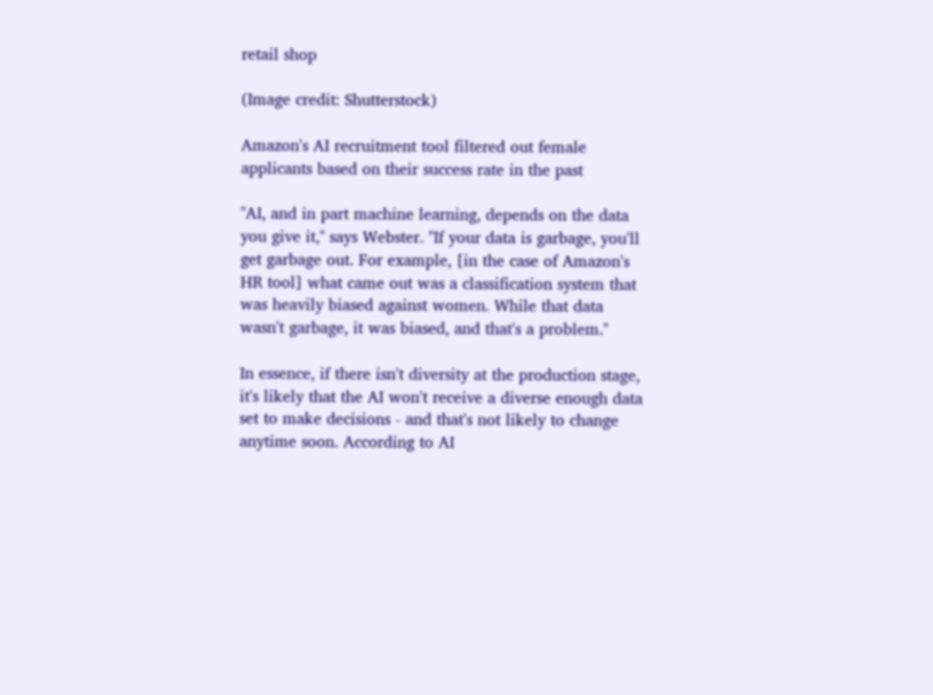retail shop

(Image credit: Shutterstock)

Amazon's AI recruitment tool filtered out female applicants based on their success rate in the past

"AI, and in part machine learning, depends on the data you give it," says Webster. "If your data is garbage, you'll get garbage out. For example, [in the case of Amazon's HR tool] what came out was a classification system that was heavily biased against women. While that data wasn't garbage, it was biased, and that's a problem."

In essence, if there isn't diversity at the production stage, it's likely that the AI won't receive a diverse enough data set to make decisions - and that's not likely to change anytime soon. According to AI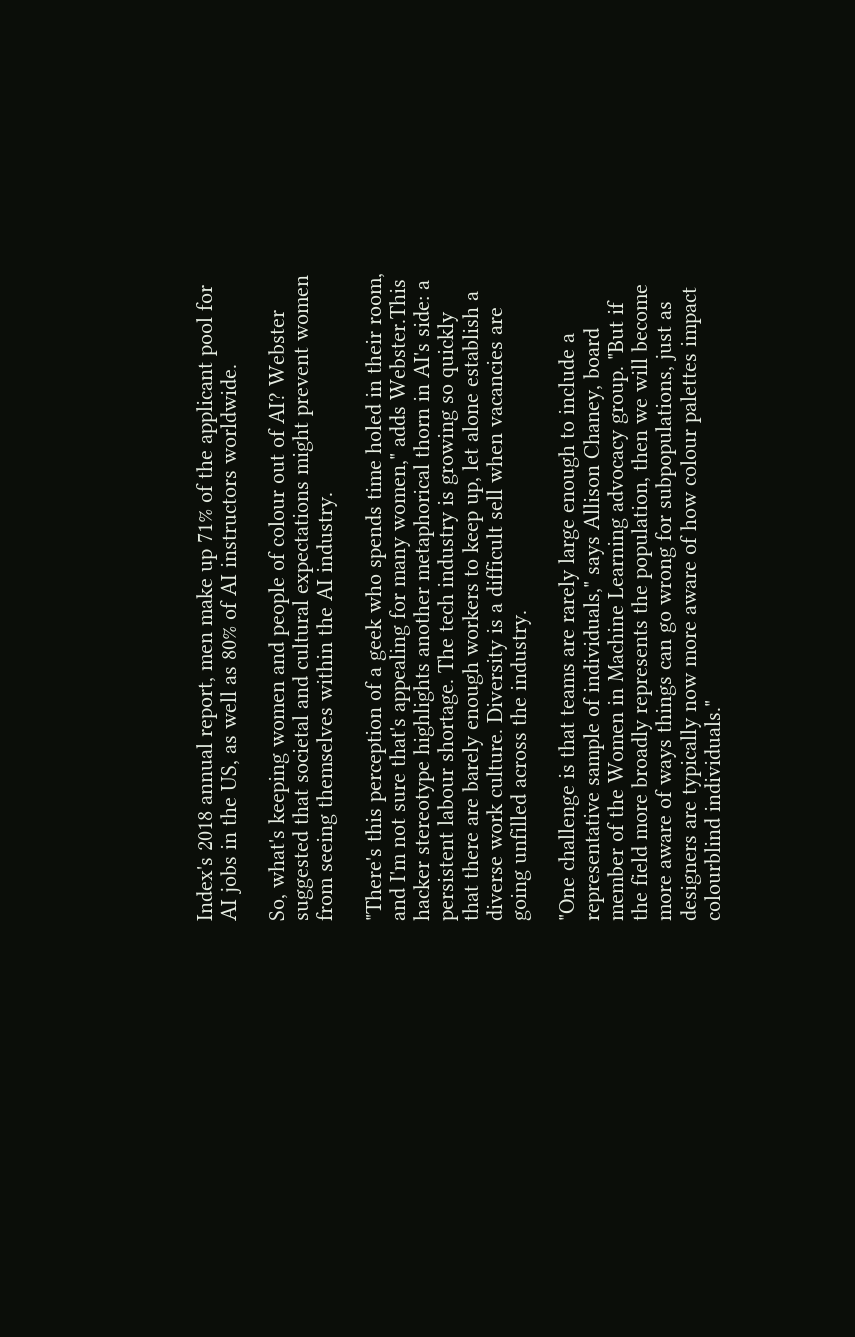Index's 2018 annual report, men make up 71% of the applicant pool for AI jobs in the US, as well as 80% of AI instructors worldwide.

So, what's keeping women and people of colour out of AI? Webster suggested that societal and cultural expectations might prevent women from seeing themselves within the AI industry.

"There's this perception of a geek who spends time holed in their room, and I'm not sure that's appealing for many women," adds Webster.This hacker stereotype highlights another metaphorical thorn in AI's side: a persistent labour shortage. The tech industry is growing so quickly that there are barely enough workers to keep up, let alone establish a diverse work culture. Diversity is a difficult sell when vacancies are going unfilled across the industry.

"One challenge is that teams are rarely large enough to include a representative sample of individuals," says Allison Chaney, board member of the Women in Machine Learning advocacy group. "But if the field more broadly represents the population, then we will become more aware of ways things can go wrong for subpopulations, just as designers are typically now more aware of how colour palettes impact colourblind individuals."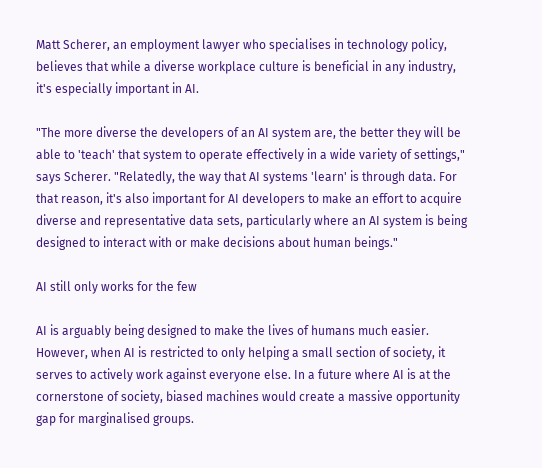Matt Scherer, an employment lawyer who specialises in technology policy, believes that while a diverse workplace culture is beneficial in any industry, it's especially important in AI.

"The more diverse the developers of an AI system are, the better they will be able to 'teach' that system to operate effectively in a wide variety of settings," says Scherer. "Relatedly, the way that AI systems 'learn' is through data. For that reason, it's also important for AI developers to make an effort to acquire diverse and representative data sets, particularly where an AI system is being designed to interact with or make decisions about human beings."

AI still only works for the few

AI is arguably being designed to make the lives of humans much easier. However, when AI is restricted to only helping a small section of society, it serves to actively work against everyone else. In a future where AI is at the cornerstone of society, biased machines would create a massive opportunity gap for marginalised groups.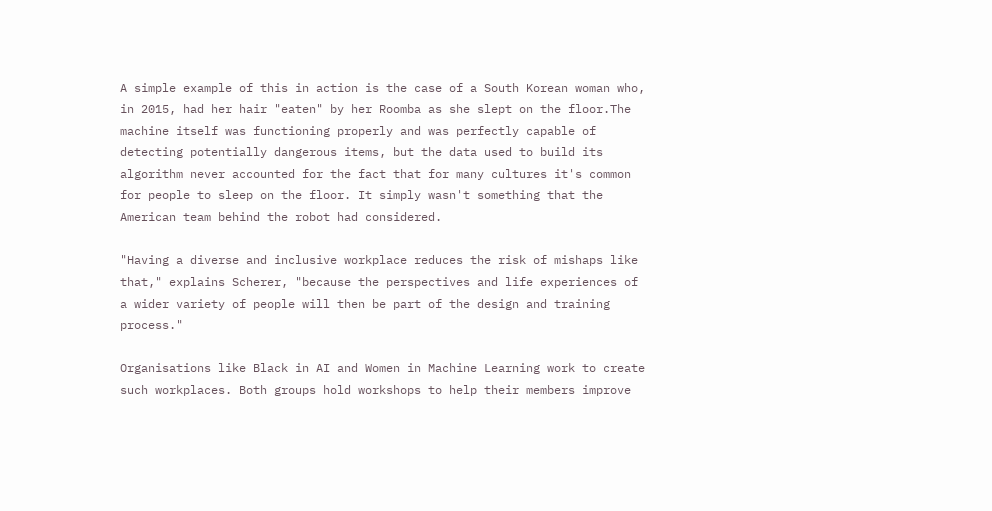A simple example of this in action is the case of a South Korean woman who, in 2015, had her hair "eaten" by her Roomba as she slept on the floor.The machine itself was functioning properly and was perfectly capable of detecting potentially dangerous items, but the data used to build its algorithm never accounted for the fact that for many cultures it's common for people to sleep on the floor. It simply wasn't something that the American team behind the robot had considered.

"Having a diverse and inclusive workplace reduces the risk of mishaps like that," explains Scherer, "because the perspectives and life experiences of a wider variety of people will then be part of the design and training process."

Organisations like Black in AI and Women in Machine Learning work to create such workplaces. Both groups hold workshops to help their members improve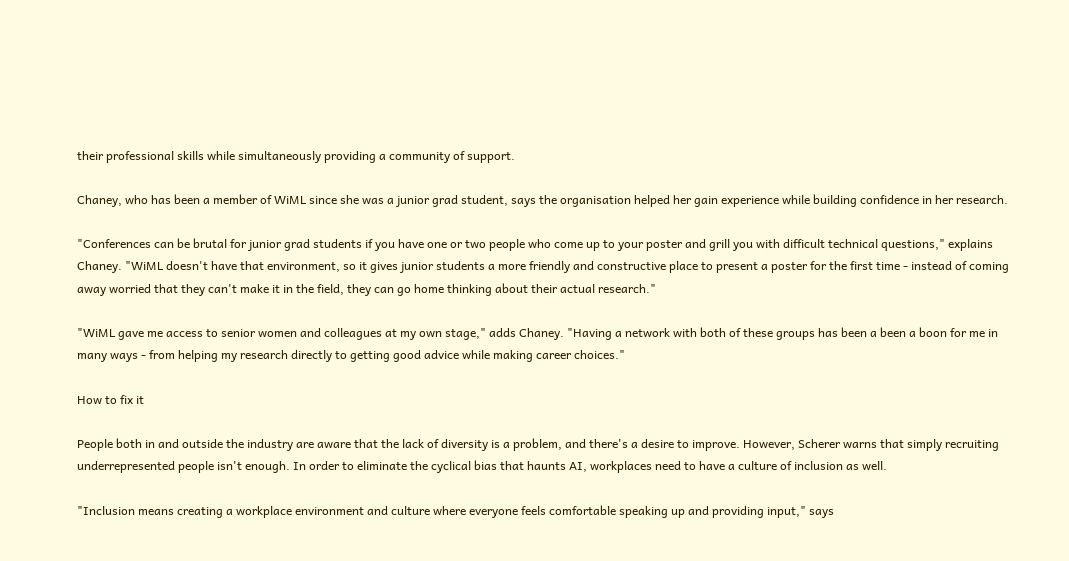their professional skills while simultaneously providing a community of support.

Chaney, who has been a member of WiML since she was a junior grad student, says the organisation helped her gain experience while building confidence in her research.

"Conferences can be brutal for junior grad students if you have one or two people who come up to your poster and grill you with difficult technical questions," explains Chaney. "WiML doesn't have that environment, so it gives junior students a more friendly and constructive place to present a poster for the first time - instead of coming away worried that they can't make it in the field, they can go home thinking about their actual research."

"WiML gave me access to senior women and colleagues at my own stage," adds Chaney. "Having a network with both of these groups has been a been a boon for me in many ways - from helping my research directly to getting good advice while making career choices."

How to fix it

People both in and outside the industry are aware that the lack of diversity is a problem, and there's a desire to improve. However, Scherer warns that simply recruiting underrepresented people isn't enough. In order to eliminate the cyclical bias that haunts AI, workplaces need to have a culture of inclusion as well.

"Inclusion means creating a workplace environment and culture where everyone feels comfortable speaking up and providing input," says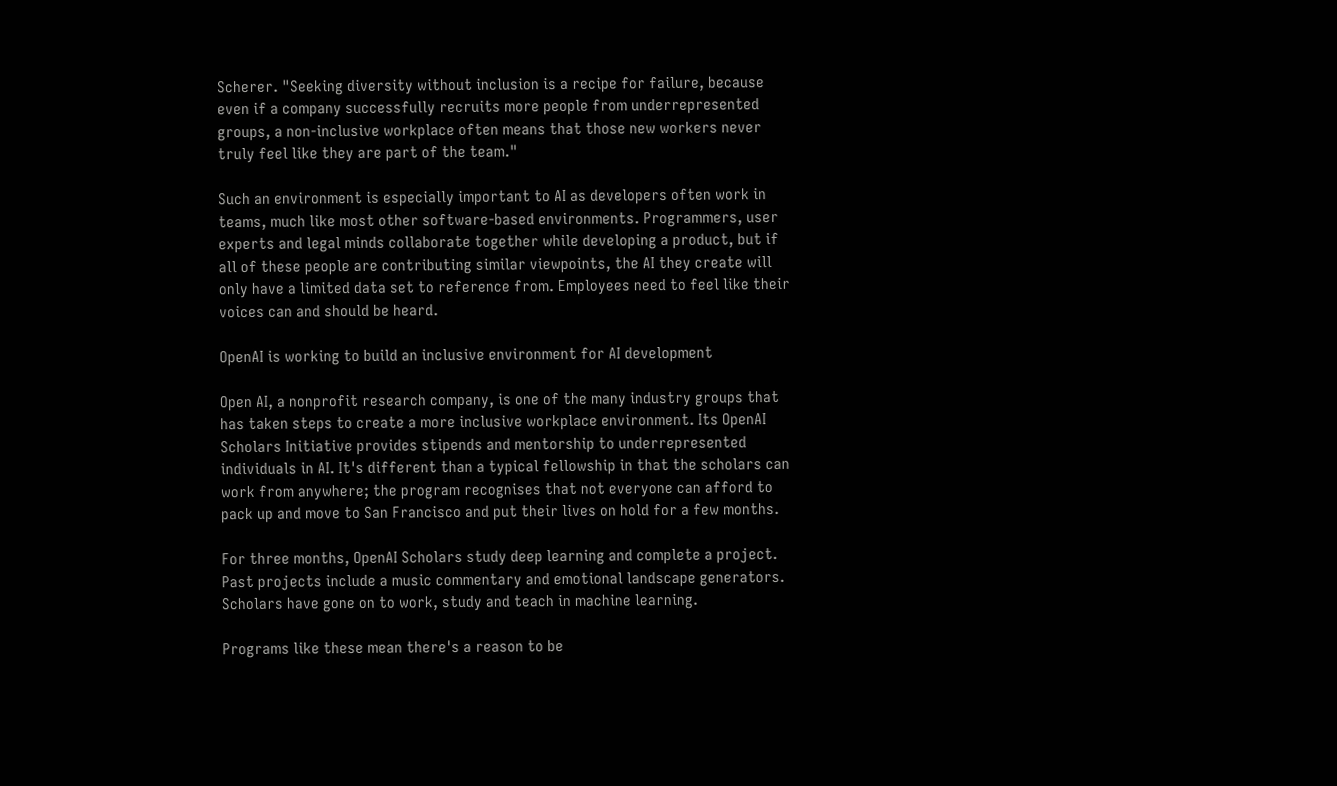Scherer. "Seeking diversity without inclusion is a recipe for failure, because even if a company successfully recruits more people from underrepresented groups, a non-inclusive workplace often means that those new workers never truly feel like they are part of the team."

Such an environment is especially important to AI as developers often work in teams, much like most other software-based environments. Programmers, user experts and legal minds collaborate together while developing a product, but if all of these people are contributing similar viewpoints, the AI they create will only have a limited data set to reference from. Employees need to feel like their voices can and should be heard.

OpenAI is working to build an inclusive environment for AI development

Open AI, a nonprofit research company, is one of the many industry groups that has taken steps to create a more inclusive workplace environment. Its OpenAI Scholars Initiative provides stipends and mentorship to underrepresented individuals in AI. It's different than a typical fellowship in that the scholars can work from anywhere; the program recognises that not everyone can afford to pack up and move to San Francisco and put their lives on hold for a few months.

For three months, OpenAI Scholars study deep learning and complete a project. Past projects include a music commentary and emotional landscape generators. Scholars have gone on to work, study and teach in machine learning.

Programs like these mean there's a reason to be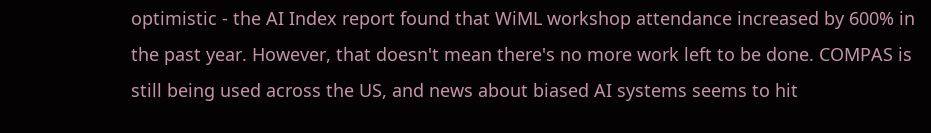optimistic - the AI Index report found that WiML workshop attendance increased by 600% in the past year. However, that doesn't mean there's no more work left to be done. COMPAS is still being used across the US, and news about biased AI systems seems to hit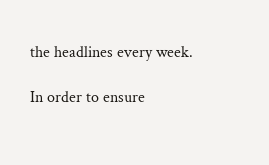the headlines every week.

In order to ensure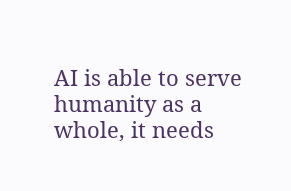AI is able to serve humanity as a whole, it needs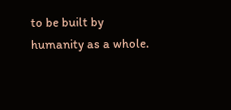to be built by humanity as a whole.